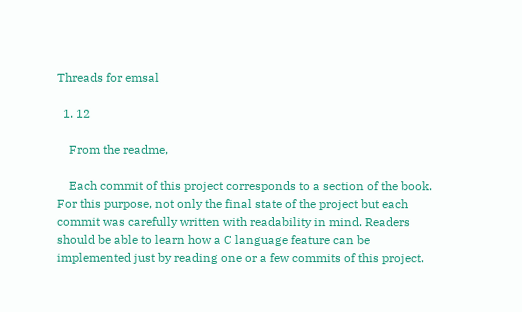Threads for emsal

  1. 12

    From the readme,

    Each commit of this project corresponds to a section of the book. For this purpose, not only the final state of the project but each commit was carefully written with readability in mind. Readers should be able to learn how a C language feature can be implemented just by reading one or a few commits of this project.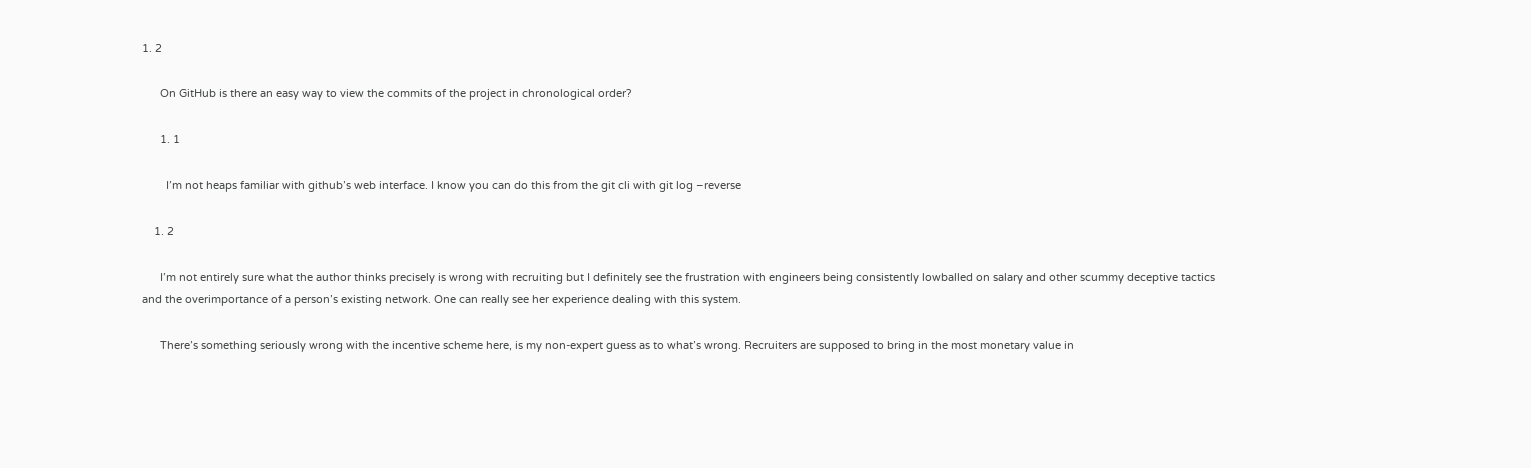1. 2

      On GitHub is there an easy way to view the commits of the project in chronological order?

      1. 1

        I’m not heaps familiar with github’s web interface. I know you can do this from the git cli with git log –reverse

    1. 2

      I’m not entirely sure what the author thinks precisely is wrong with recruiting but I definitely see the frustration with engineers being consistently lowballed on salary and other scummy deceptive tactics and the overimportance of a person’s existing network. One can really see her experience dealing with this system.

      There’s something seriously wrong with the incentive scheme here, is my non-expert guess as to what’s wrong. Recruiters are supposed to bring in the most monetary value in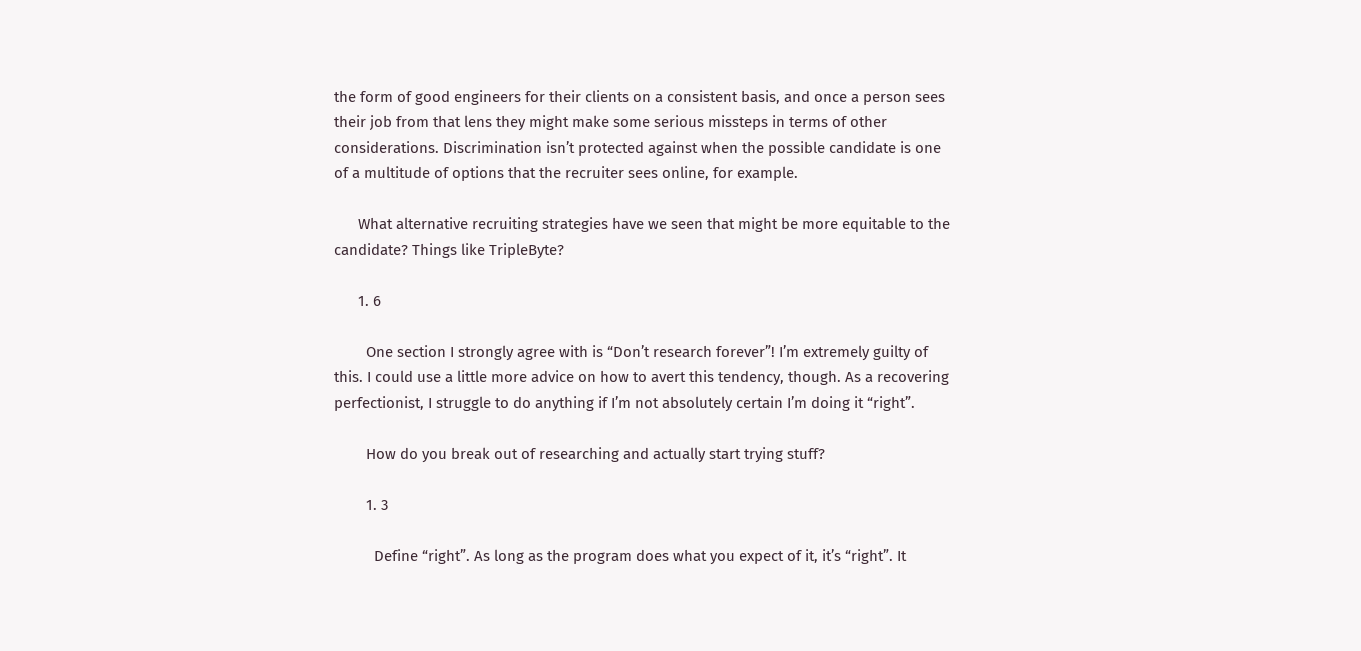the form of good engineers for their clients on a consistent basis, and once a person sees their job from that lens they might make some serious missteps in terms of other considerations. Discrimination isn’t protected against when the possible candidate is one of a multitude of options that the recruiter sees online, for example.

      What alternative recruiting strategies have we seen that might be more equitable to the candidate? Things like TripleByte?

      1. 6

        One section I strongly agree with is “Don’t research forever”! I’m extremely guilty of this. I could use a little more advice on how to avert this tendency, though. As a recovering perfectionist, I struggle to do anything if I’m not absolutely certain I’m doing it “right”.

        How do you break out of researching and actually start trying stuff?

        1. 3

          Define “right”. As long as the program does what you expect of it, it’s “right”. It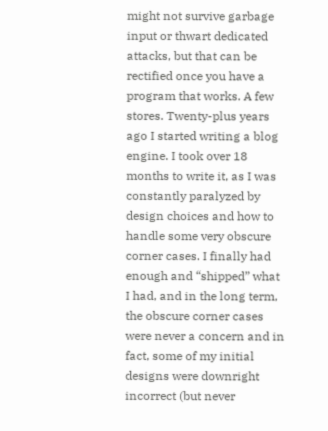might not survive garbage input or thwart dedicated attacks, but that can be rectified once you have a program that works. A few stores. Twenty-plus years ago I started writing a blog engine. I took over 18 months to write it, as I was constantly paralyzed by design choices and how to handle some very obscure corner cases. I finally had enough and “shipped” what I had, and in the long term, the obscure corner cases were never a concern and in fact, some of my initial designs were downright incorrect (but never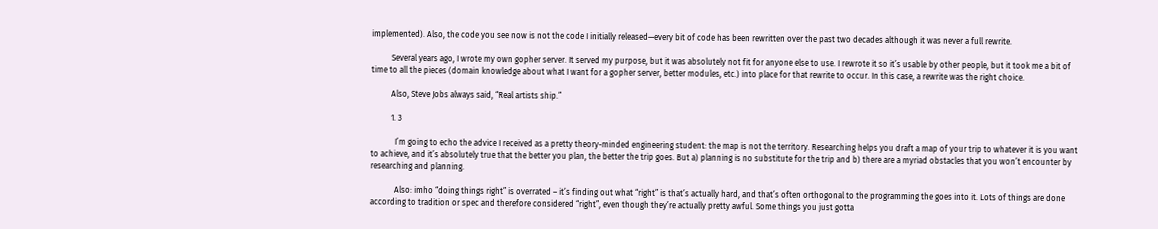implemented). Also, the code you see now is not the code I initially released—every bit of code has been rewritten over the past two decades although it was never a full rewrite.

          Several years ago, I wrote my own gopher server. It served my purpose, but it was absolutely not fit for anyone else to use. I rewrote it so it’s usable by other people, but it took me a bit of time to all the pieces (domain knowledge about what I want for a gopher server, better modules, etc.) into place for that rewrite to occur. In this case, a rewrite was the right choice.

          Also, Steve Jobs always said, “Real artists ship.”

          1. 3

            I’m going to echo the advice I received as a pretty theory-minded engineering student: the map is not the territory. Researching helps you draft a map of your trip to whatever it is you want to achieve, and it’s absolutely true that the better you plan, the better the trip goes. But a) planning is no substitute for the trip and b) there are a myriad obstacles that you won’t encounter by researching and planning.

            Also: imho “doing things right” is overrated – it’s finding out what “right” is that’s actually hard, and that’s often orthogonal to the programming the goes into it. Lots of things are done according to tradition or spec and therefore considered “right”, even though they’re actually pretty awful. Some things you just gotta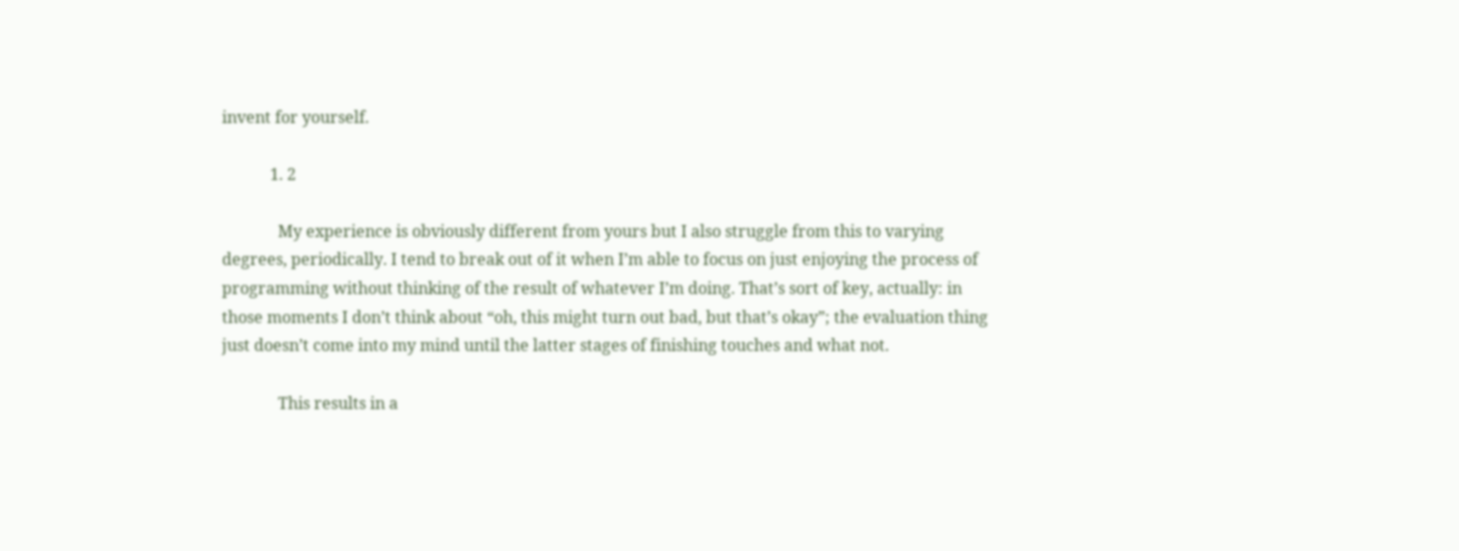invent for yourself.

            1. 2

              My experience is obviously different from yours but I also struggle from this to varying degrees, periodically. I tend to break out of it when I’m able to focus on just enjoying the process of programming without thinking of the result of whatever I’m doing. That’s sort of key, actually: in those moments I don’t think about “oh, this might turn out bad, but that’s okay”; the evaluation thing just doesn’t come into my mind until the latter stages of finishing touches and what not.

              This results in a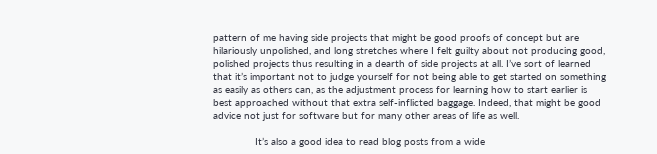pattern of me having side projects that might be good proofs of concept but are hilariously unpolished, and long stretches where I felt guilty about not producing good, polished projects thus resulting in a dearth of side projects at all. I’ve sort of learned that it’s important not to judge yourself for not being able to get started on something as easily as others can, as the adjustment process for learning how to start earlier is best approached without that extra self-inflicted baggage. Indeed, that might be good advice not just for software but for many other areas of life as well.

              It’s also a good idea to read blog posts from a wide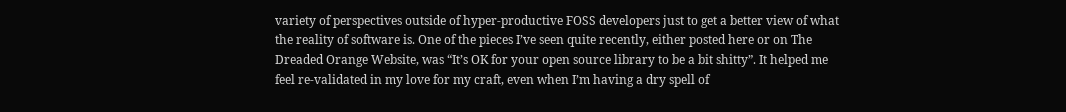variety of perspectives outside of hyper-productive FOSS developers just to get a better view of what the reality of software is. One of the pieces I’ve seen quite recently, either posted here or on The Dreaded Orange Website, was “It’s OK for your open source library to be a bit shitty”. It helped me feel re-validated in my love for my craft, even when I’m having a dry spell of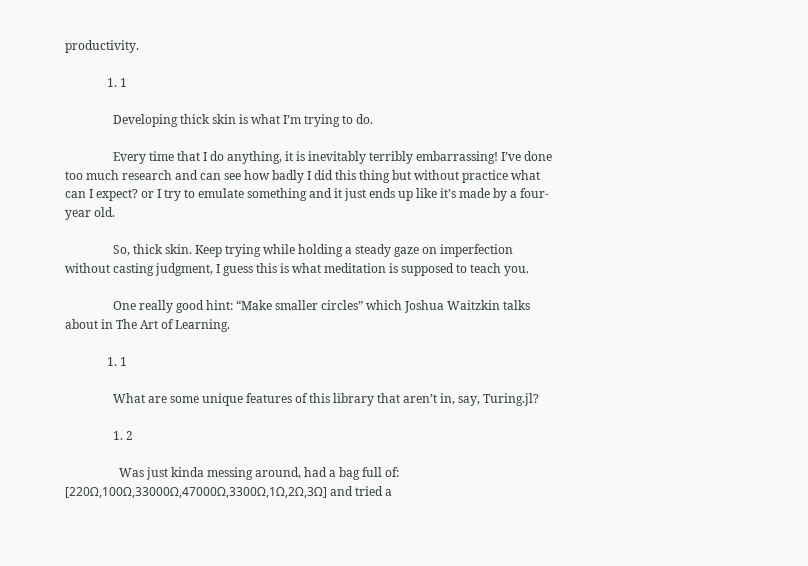productivity.

              1. 1

                Developing thick skin is what I’m trying to do.

                Every time that I do anything, it is inevitably terribly embarrassing! I’ve done too much research and can see how badly I did this thing but without practice what can I expect? or I try to emulate something and it just ends up like it’s made by a four-year old.

                So, thick skin. Keep trying while holding a steady gaze on imperfection without casting judgment, I guess this is what meditation is supposed to teach you.

                One really good hint: “Make smaller circles” which Joshua Waitzkin talks about in The Art of Learning.

              1. 1

                What are some unique features of this library that aren’t in, say, Turing.jl?

                1. 2

                  Was just kinda messing around, had a bag full of: [220Ω,100Ω,33000Ω,47000Ω,3300Ω,1Ω,2Ω,3Ω] and tried a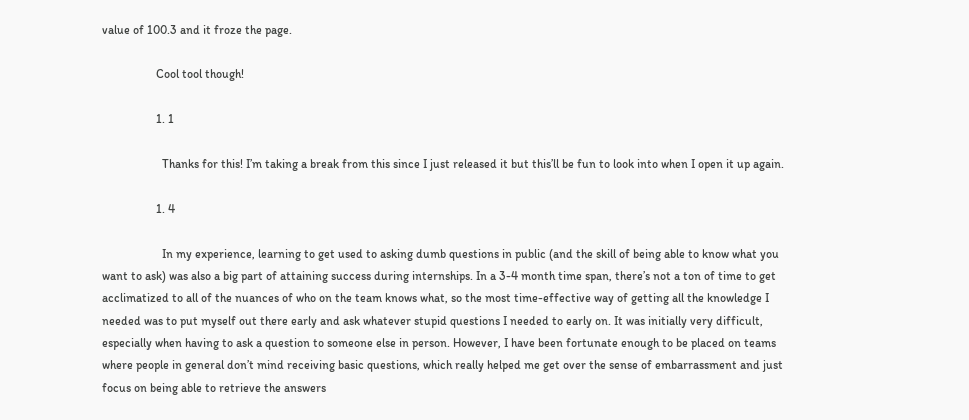value of 100.3 and it froze the page.

                  Cool tool though!

                  1. 1

                    Thanks for this! I’m taking a break from this since I just released it but this’ll be fun to look into when I open it up again.

                  1. 4

                    In my experience, learning to get used to asking dumb questions in public (and the skill of being able to know what you want to ask) was also a big part of attaining success during internships. In a 3-4 month time span, there’s not a ton of time to get acclimatized to all of the nuances of who on the team knows what, so the most time-effective way of getting all the knowledge I needed was to put myself out there early and ask whatever stupid questions I needed to early on. It was initially very difficult, especially when having to ask a question to someone else in person. However, I have been fortunate enough to be placed on teams where people in general don’t mind receiving basic questions, which really helped me get over the sense of embarrassment and just focus on being able to retrieve the answers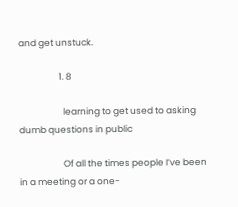and get unstuck.

                    1. 8

                      learning to get used to asking dumb questions in public

                      Of all the times people I’ve been in a meeting or a one-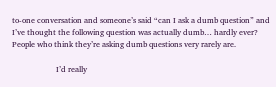to-one conversation and someone’s said “can I ask a dumb question” and I’ve thought the following question was actually dumb… hardly ever? People who think they’re asking dumb questions very rarely are.

                      I’d really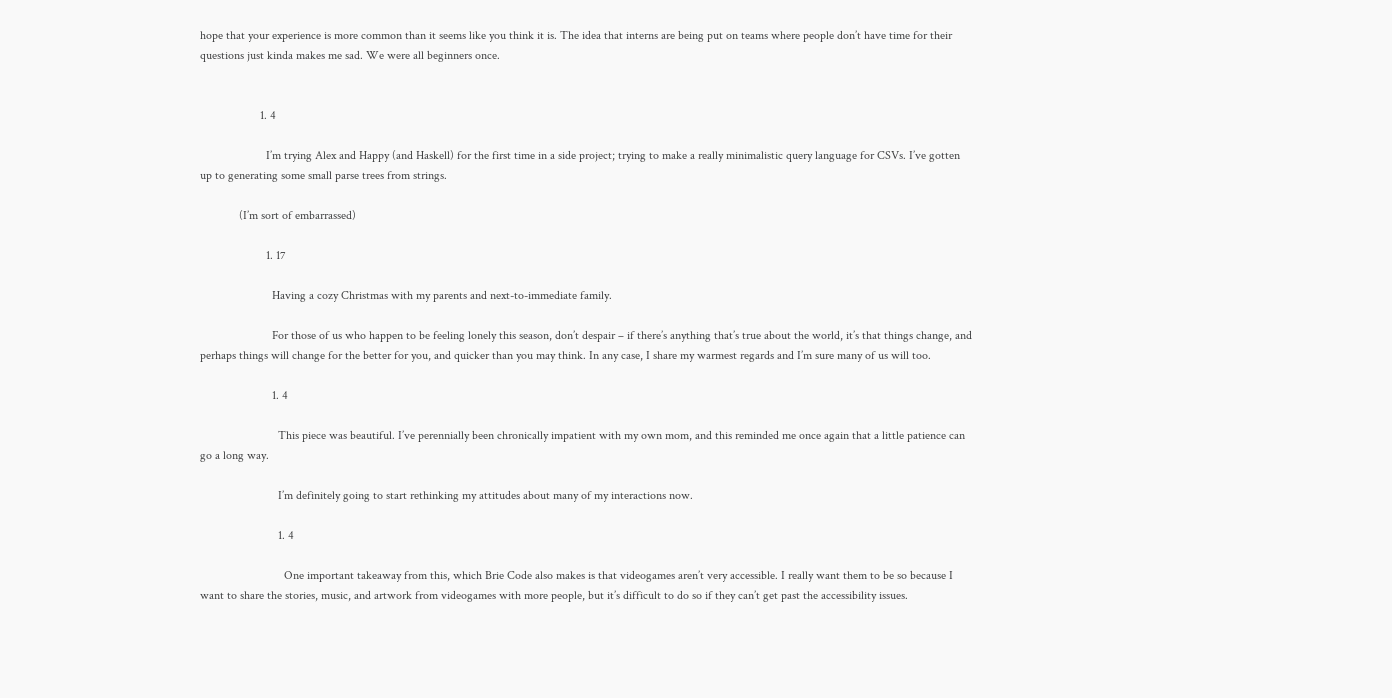hope that your experience is more common than it seems like you think it is. The idea that interns are being put on teams where people don’t have time for their questions just kinda makes me sad. We were all beginners once.


                    1. 4

                      I’m trying Alex and Happy (and Haskell) for the first time in a side project; trying to make a really minimalistic query language for CSVs. I’ve gotten up to generating some small parse trees from strings.

             (I’m sort of embarrassed)

                      1. 17

                        Having a cozy Christmas with my parents and next-to-immediate family.

                        For those of us who happen to be feeling lonely this season, don’t despair – if there’s anything that’s true about the world, it’s that things change, and perhaps things will change for the better for you, and quicker than you may think. In any case, I share my warmest regards and I’m sure many of us will too.

                        1. 4

                          This piece was beautiful. I’ve perennially been chronically impatient with my own mom, and this reminded me once again that a little patience can go a long way.

                          I’m definitely going to start rethinking my attitudes about many of my interactions now.

                          1. 4

                            One important takeaway from this, which Brie Code also makes is that videogames aren’t very accessible. I really want them to be so because I want to share the stories, music, and artwork from videogames with more people, but it’s difficult to do so if they can’t get past the accessibility issues.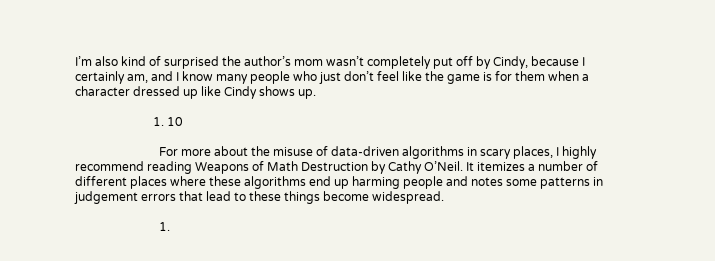I’m also kind of surprised the author’s mom wasn’t completely put off by Cindy, because I certainly am, and I know many people who just don’t feel like the game is for them when a character dressed up like Cindy shows up.

                          1. 10

                            For more about the misuse of data-driven algorithms in scary places, I highly recommend reading Weapons of Math Destruction by Cathy O’Neil. It itemizes a number of different places where these algorithms end up harming people and notes some patterns in judgement errors that lead to these things become widespread.

                            1.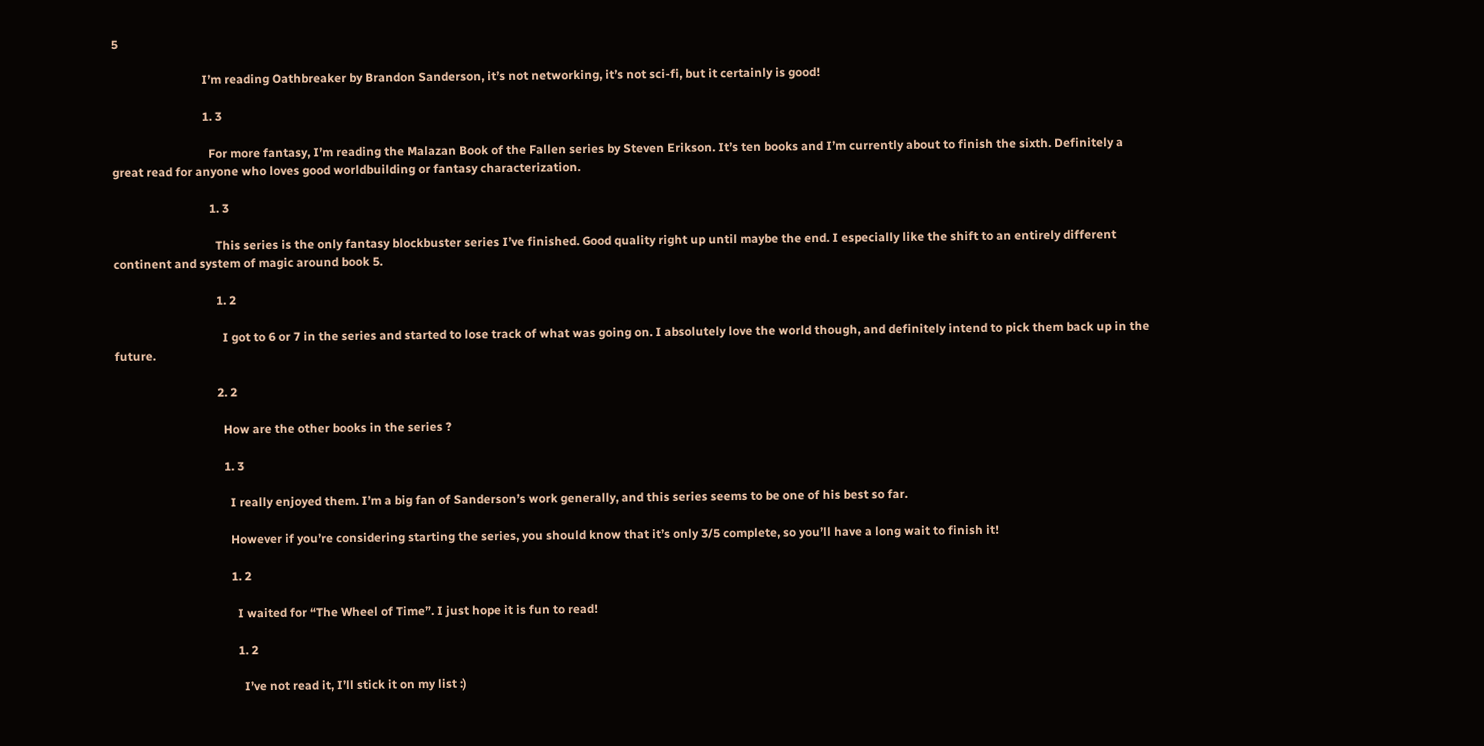5

                              I’m reading Oathbreaker by Brandon Sanderson, it’s not networking, it’s not sci-fi, but it certainly is good!

                              1. 3

                                For more fantasy, I’m reading the Malazan Book of the Fallen series by Steven Erikson. It’s ten books and I’m currently about to finish the sixth. Definitely a great read for anyone who loves good worldbuilding or fantasy characterization.

                                1. 3

                                  This series is the only fantasy blockbuster series I’ve finished. Good quality right up until maybe the end. I especially like the shift to an entirely different continent and system of magic around book 5.

                                  1. 2

                                    I got to 6 or 7 in the series and started to lose track of what was going on. I absolutely love the world though, and definitely intend to pick them back up in the future.

                                  2. 2

                                    How are the other books in the series ?

                                    1. 3

                                      I really enjoyed them. I’m a big fan of Sanderson’s work generally, and this series seems to be one of his best so far.

                                      However if you’re considering starting the series, you should know that it’s only 3/5 complete, so you’ll have a long wait to finish it!

                                      1. 2

                                        I waited for “The Wheel of Time”. I just hope it is fun to read!

                                        1. 2

                                          I’ve not read it, I’ll stick it on my list :)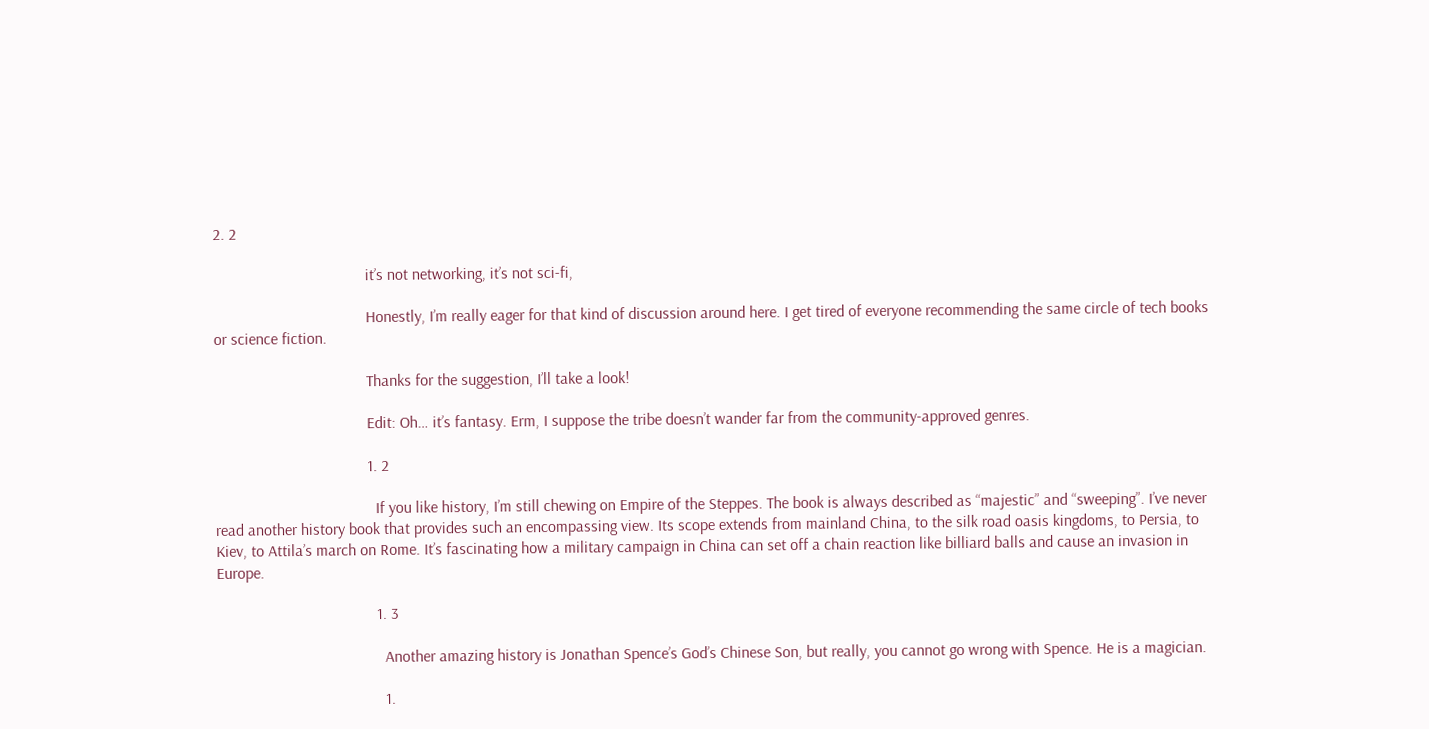2. 2

                                      it’s not networking, it’s not sci-fi,

                                      Honestly, I’m really eager for that kind of discussion around here. I get tired of everyone recommending the same circle of tech books or science fiction.

                                      Thanks for the suggestion, I’ll take a look!

                                      Edit: Oh… it’s fantasy. Erm, I suppose the tribe doesn’t wander far from the community-approved genres.

                                      1. 2

                                        If you like history, I’m still chewing on Empire of the Steppes. The book is always described as “majestic” and “sweeping”. I’ve never read another history book that provides such an encompassing view. Its scope extends from mainland China, to the silk road oasis kingdoms, to Persia, to Kiev, to Attila’s march on Rome. It’s fascinating how a military campaign in China can set off a chain reaction like billiard balls and cause an invasion in Europe.

                                        1. 3

                                          Another amazing history is Jonathan Spence’s God’s Chinese Son, but really, you cannot go wrong with Spence. He is a magician.

                                          1.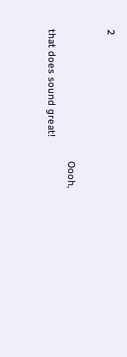2

                                            Oooh, that does sound great!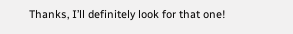Thanks, I’ll definitely look for that one!